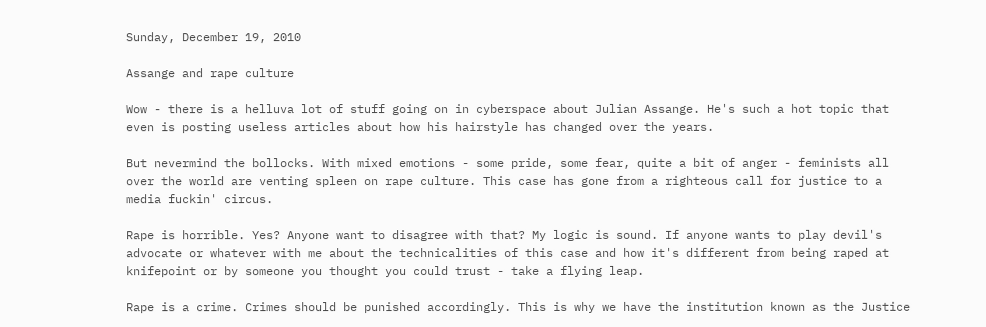Sunday, December 19, 2010

Assange and rape culture

Wow - there is a helluva lot of stuff going on in cyberspace about Julian Assange. He's such a hot topic that even is posting useless articles about how his hairstyle has changed over the years.

But nevermind the bollocks. With mixed emotions - some pride, some fear, quite a bit of anger - feminists all over the world are venting spleen on rape culture. This case has gone from a righteous call for justice to a media fuckin' circus.

Rape is horrible. Yes? Anyone want to disagree with that? My logic is sound. If anyone wants to play devil's advocate or whatever with me about the technicalities of this case and how it's different from being raped at knifepoint or by someone you thought you could trust - take a flying leap.

Rape is a crime. Crimes should be punished accordingly. This is why we have the institution known as the Justice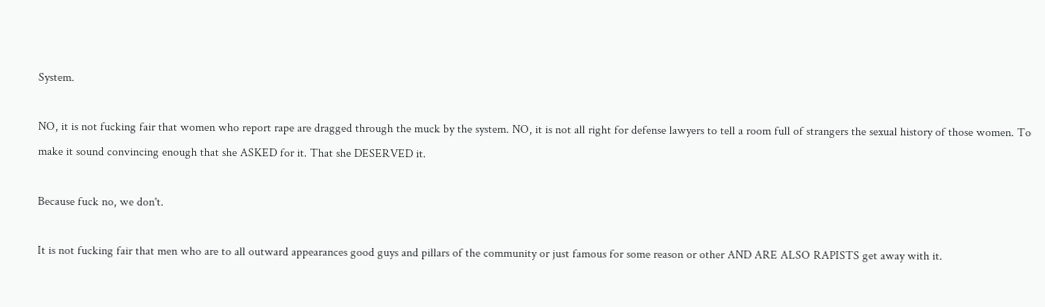System.

NO, it is not fucking fair that women who report rape are dragged through the muck by the system. NO, it is not all right for defense lawyers to tell a room full of strangers the sexual history of those women. To make it sound convincing enough that she ASKED for it. That she DESERVED it.

Because fuck no, we don't.

It is not fucking fair that men who are to all outward appearances good guys and pillars of the community or just famous for some reason or other AND ARE ALSO RAPISTS get away with it.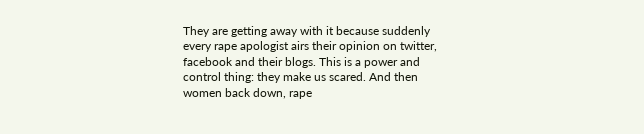They are getting away with it because suddenly every rape apologist airs their opinion on twitter, facebook and their blogs. This is a power and control thing: they make us scared. And then women back down, rape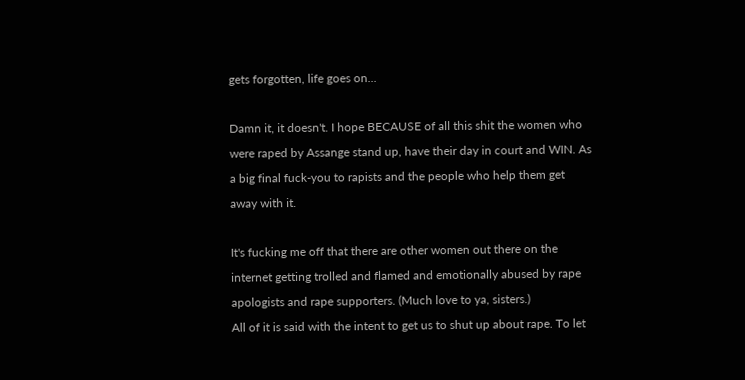gets forgotten, life goes on...

Damn it, it doesn't. I hope BECAUSE of all this shit the women who were raped by Assange stand up, have their day in court and WIN. As a big final fuck-you to rapists and the people who help them get away with it.

It's fucking me off that there are other women out there on the internet getting trolled and flamed and emotionally abused by rape apologists and rape supporters. (Much love to ya, sisters.)
All of it is said with the intent to get us to shut up about rape. To let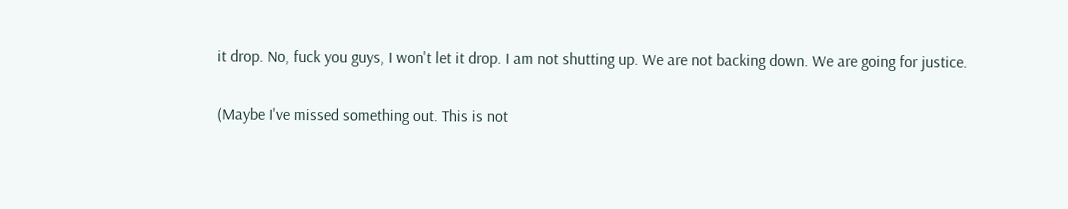it drop. No, fuck you guys, I won't let it drop. I am not shutting up. We are not backing down. We are going for justice.

(Maybe I've missed something out. This is not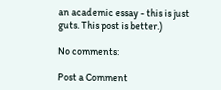an academic essay - this is just guts. This post is better.)

No comments:

Post a Comment